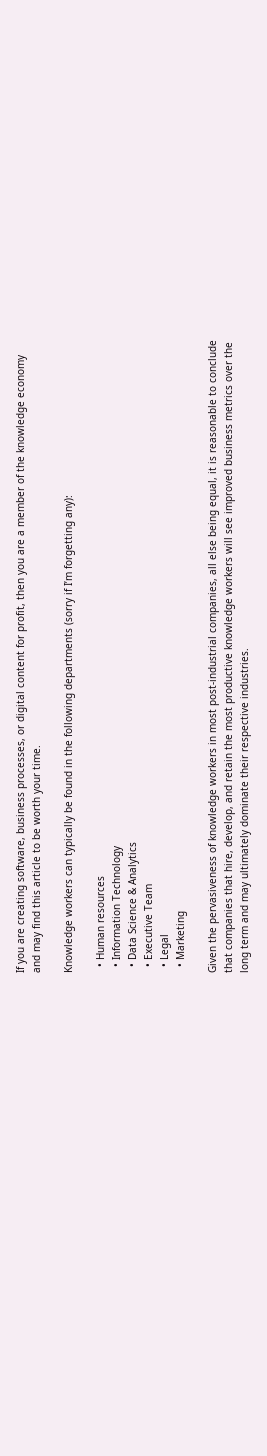If you are creating software, business processes, or digital content for profit, then you are a member of the knowledge economy and may find this article to be worth your time.

Knowledge workers can typically be found in the following departments (sorry if I’m forgetting any):

  • Human resources
  • Information Technology
  • Data Science & Analytics
  • Executive Team
  • Legal
  • Marketing

Given the pervasiveness of knowledge workers in most post-industrial companies, all else being equal, it is reasonable to conclude that companies that hire, develop, and retain the most productive knowledge workers will see improved business metrics over the long term and may ultimately dominate their respective industries.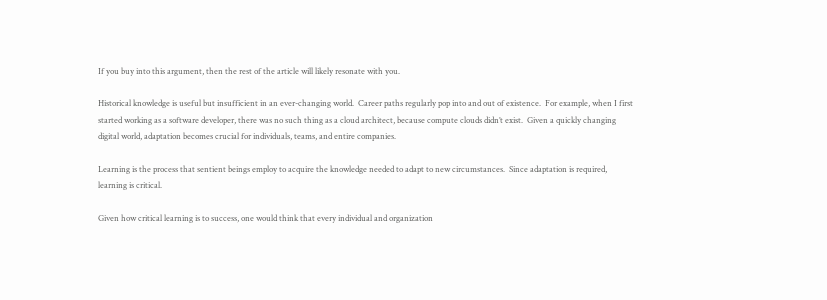If you buy into this argument, then the rest of the article will likely resonate with you.

Historical knowledge is useful but insufficient in an ever-changing world.  Career paths regularly pop into and out of existence.  For example, when I first started working as a software developer, there was no such thing as a cloud architect, because compute clouds didn’t exist.  Given a quickly changing digital world, adaptation becomes crucial for individuals, teams, and entire companies.

Learning is the process that sentient beings employ to acquire the knowledge needed to adapt to new circumstances.  Since adaptation is required, learning is critical.

Given how critical learning is to success, one would think that every individual and organization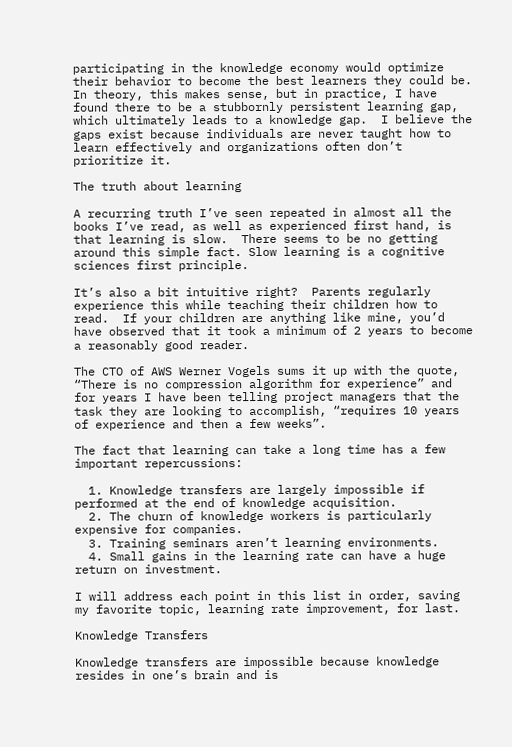participating in the knowledge economy would optimize their behavior to become the best learners they could be.  In theory, this makes sense, but in practice, I have found there to be a stubbornly persistent learning gap, which ultimately leads to a knowledge gap.  I believe the gaps exist because individuals are never taught how to learn effectively and organizations often don’t prioritize it.

The truth about learning

A recurring truth I’ve seen repeated in almost all the books I’ve read, as well as experienced first hand, is that learning is slow.  There seems to be no getting around this simple fact. Slow learning is a cognitive sciences first principle.

It’s also a bit intuitive right?  Parents regularly experience this while teaching their children how to read.  If your children are anything like mine, you’d have observed that it took a minimum of 2 years to become a reasonably good reader.

The CTO of AWS Werner Vogels sums it up with the quote, “There is no compression algorithm for experience” and for years I have been telling project managers that the task they are looking to accomplish, “requires 10 years of experience and then a few weeks”.

The fact that learning can take a long time has a few important repercussions:

  1. Knowledge transfers are largely impossible if performed at the end of knowledge acquisition.
  2. The churn of knowledge workers is particularly expensive for companies.
  3. Training seminars aren’t learning environments.
  4. Small gains in the learning rate can have a huge return on investment.

I will address each point in this list in order, saving my favorite topic, learning rate improvement, for last.

Knowledge Transfers

Knowledge transfers are impossible because knowledge resides in one’s brain and is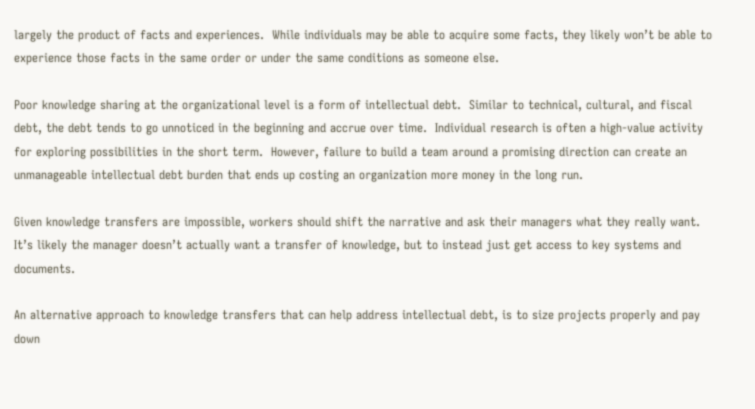largely the product of facts and experiences.  While individuals may be able to acquire some facts, they likely won’t be able to experience those facts in the same order or under the same conditions as someone else.

Poor knowledge sharing at the organizational level is a form of intellectual debt.  Similar to technical, cultural, and fiscal debt, the debt tends to go unnoticed in the beginning and accrue over time.  Individual research is often a high-value activity for exploring possibilities in the short term.  However, failure to build a team around a promising direction can create an unmanageable intellectual debt burden that ends up costing an organization more money in the long run.

Given knowledge transfers are impossible, workers should shift the narrative and ask their managers what they really want.  It’s likely the manager doesn’t actually want a transfer of knowledge, but to instead just get access to key systems and documents.

An alternative approach to knowledge transfers that can help address intellectual debt, is to size projects properly and pay down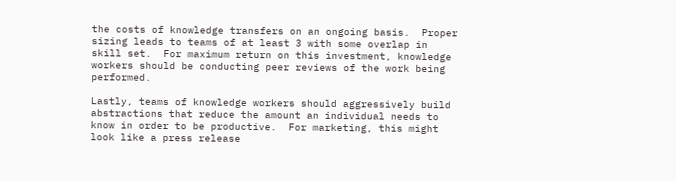the costs of knowledge transfers on an ongoing basis.  Proper sizing leads to teams of at least 3 with some overlap in skill set.  For maximum return on this investment, knowledge workers should be conducting peer reviews of the work being performed.

Lastly, teams of knowledge workers should aggressively build abstractions that reduce the amount an individual needs to know in order to be productive.  For marketing, this might look like a press release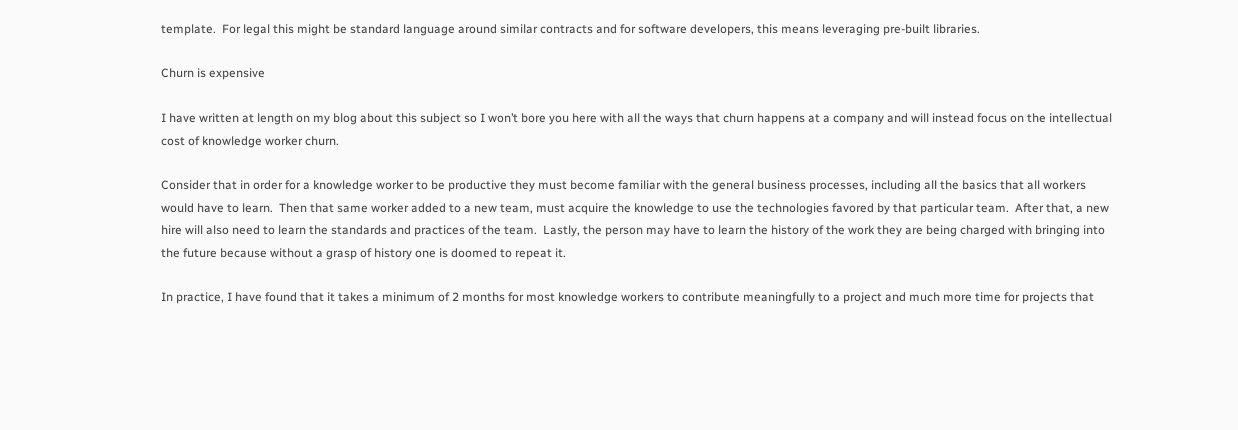template.  For legal this might be standard language around similar contracts and for software developers, this means leveraging pre-built libraries.

Churn is expensive

I have written at length on my blog about this subject so I won’t bore you here with all the ways that churn happens at a company and will instead focus on the intellectual cost of knowledge worker churn.

Consider that in order for a knowledge worker to be productive they must become familiar with the general business processes, including all the basics that all workers would have to learn.  Then that same worker added to a new team, must acquire the knowledge to use the technologies favored by that particular team.  After that, a new hire will also need to learn the standards and practices of the team.  Lastly, the person may have to learn the history of the work they are being charged with bringing into the future because without a grasp of history one is doomed to repeat it.

In practice, I have found that it takes a minimum of 2 months for most knowledge workers to contribute meaningfully to a project and much more time for projects that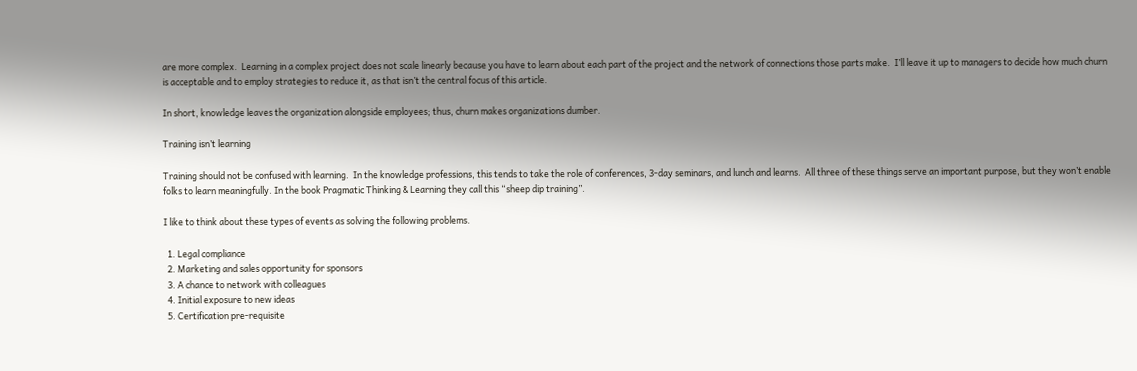are more complex.  Learning in a complex project does not scale linearly because you have to learn about each part of the project and the network of connections those parts make.  I’ll leave it up to managers to decide how much churn is acceptable and to employ strategies to reduce it, as that isn’t the central focus of this article.

In short, knowledge leaves the organization alongside employees; thus, churn makes organizations dumber.

Training isn’t learning

Training should not be confused with learning.  In the knowledge professions, this tends to take the role of conferences, 3-day seminars, and lunch and learns.  All three of these things serve an important purpose, but they won’t enable folks to learn meaningfully. In the book Pragmatic Thinking & Learning they call this “sheep dip training”.

I like to think about these types of events as solving the following problems.

  1. Legal compliance
  2. Marketing and sales opportunity for sponsors
  3. A chance to network with colleagues
  4. Initial exposure to new ideas
  5. Certification pre-requisite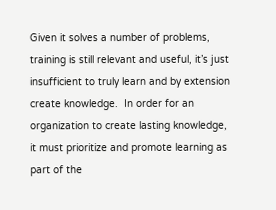Given it solves a number of problems, training is still relevant and useful, it’s just insufficient to truly learn and by extension create knowledge.  In order for an organization to create lasting knowledge, it must prioritize and promote learning as part of the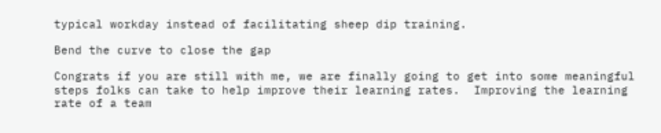typical workday instead of facilitating sheep dip training.

Bend the curve to close the gap

Congrats if you are still with me, we are finally going to get into some meaningful steps folks can take to help improve their learning rates.  Improving the learning rate of a team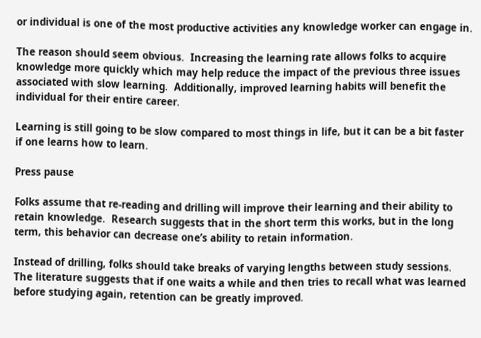or individual is one of the most productive activities any knowledge worker can engage in.

The reason should seem obvious.  Increasing the learning rate allows folks to acquire knowledge more quickly which may help reduce the impact of the previous three issues associated with slow learning.  Additionally, improved learning habits will benefit the individual for their entire career.

Learning is still going to be slow compared to most things in life, but it can be a bit faster if one learns how to learn.

Press pause

Folks assume that re-reading and drilling will improve their learning and their ability to retain knowledge.  Research suggests that in the short term this works, but in the long term, this behavior can decrease one’s ability to retain information.

Instead of drilling, folks should take breaks of varying lengths between study sessions. The literature suggests that if one waits a while and then tries to recall what was learned before studying again, retention can be greatly improved.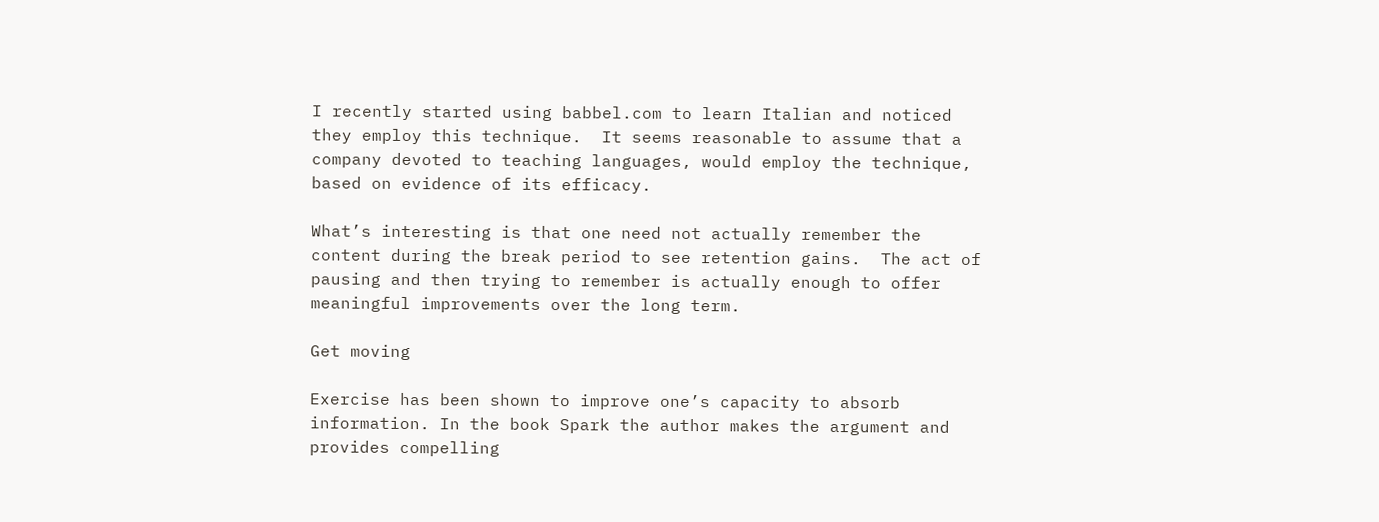I recently started using babbel.com to learn Italian and noticed they employ this technique.  It seems reasonable to assume that a company devoted to teaching languages, would employ the technique, based on evidence of its efficacy.

What’s interesting is that one need not actually remember the content during the break period to see retention gains.  The act of pausing and then trying to remember is actually enough to offer meaningful improvements over the long term.

Get moving

Exercise has been shown to improve one’s capacity to absorb information. In the book Spark the author makes the argument and provides compelling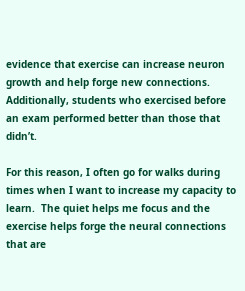evidence that exercise can increase neuron growth and help forge new connections.  Additionally, students who exercised before an exam performed better than those that didn’t.

For this reason, I often go for walks during times when I want to increase my capacity to learn.  The quiet helps me focus and the exercise helps forge the neural connections that are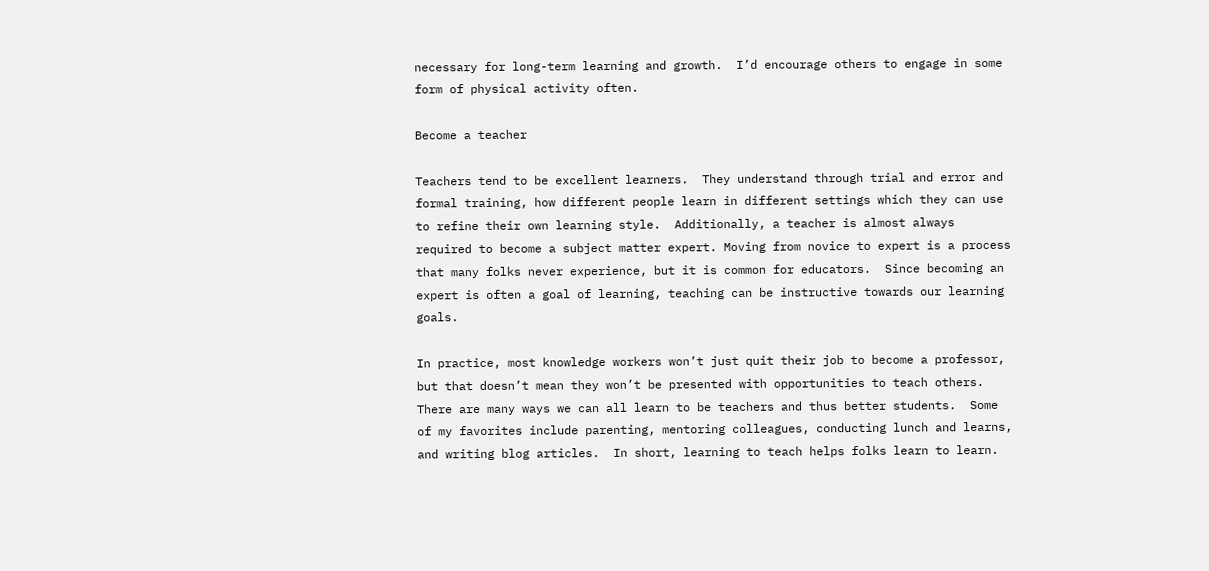necessary for long-term learning and growth.  I’d encourage others to engage in some form of physical activity often.

Become a teacher

Teachers tend to be excellent learners.  They understand through trial and error and formal training, how different people learn in different settings which they can use to refine their own learning style.  Additionally, a teacher is almost always required to become a subject matter expert. Moving from novice to expert is a process that many folks never experience, but it is common for educators.  Since becoming an expert is often a goal of learning, teaching can be instructive towards our learning goals.

In practice, most knowledge workers won’t just quit their job to become a professor, but that doesn’t mean they won’t be presented with opportunities to teach others.  There are many ways we can all learn to be teachers and thus better students.  Some of my favorites include parenting, mentoring colleagues, conducting lunch and learns, and writing blog articles.  In short, learning to teach helps folks learn to learn.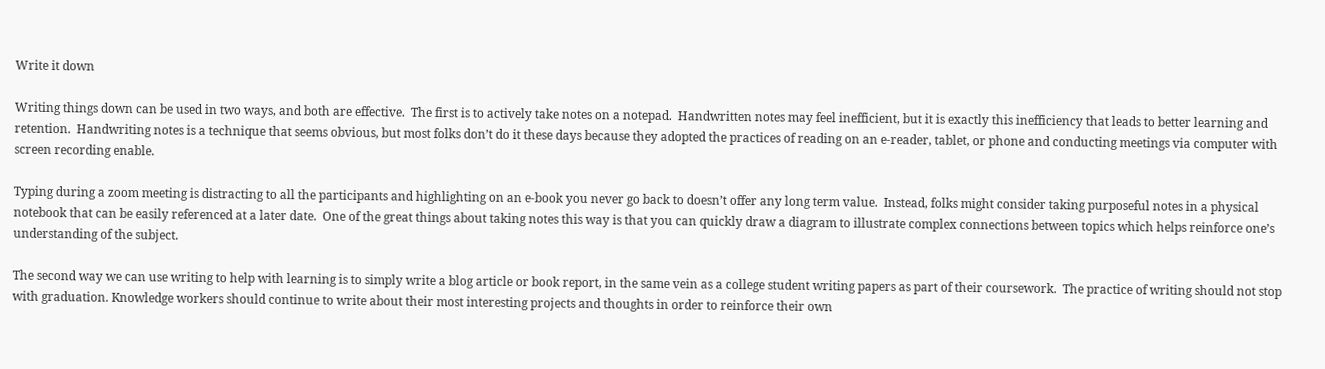Write it down

Writing things down can be used in two ways, and both are effective.  The first is to actively take notes on a notepad.  Handwritten notes may feel inefficient, but it is exactly this inefficiency that leads to better learning and retention.  Handwriting notes is a technique that seems obvious, but most folks don’t do it these days because they adopted the practices of reading on an e-reader, tablet, or phone and conducting meetings via computer with screen recording enable.

Typing during a zoom meeting is distracting to all the participants and highlighting on an e-book you never go back to doesn’t offer any long term value.  Instead, folks might consider taking purposeful notes in a physical notebook that can be easily referenced at a later date.  One of the great things about taking notes this way is that you can quickly draw a diagram to illustrate complex connections between topics which helps reinforce one’s understanding of the subject.

The second way we can use writing to help with learning is to simply write a blog article or book report, in the same vein as a college student writing papers as part of their coursework.  The practice of writing should not stop with graduation. Knowledge workers should continue to write about their most interesting projects and thoughts in order to reinforce their own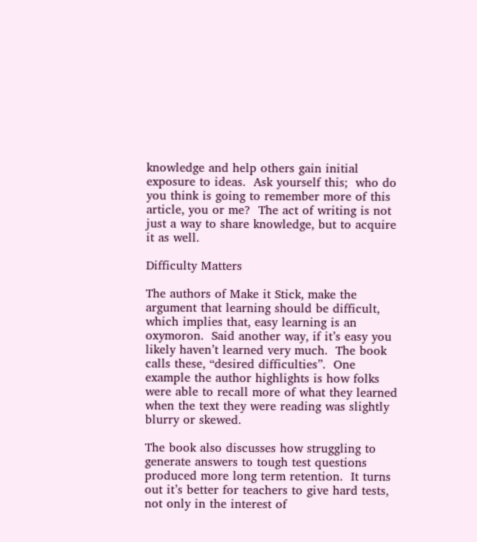knowledge and help others gain initial exposure to ideas.  Ask yourself this;  who do you think is going to remember more of this article, you or me?  The act of writing is not just a way to share knowledge, but to acquire it as well.

Difficulty Matters

The authors of Make it Stick, make the argument that learning should be difficult, which implies that, easy learning is an oxymoron.  Said another way, if it’s easy you likely haven’t learned very much.  The book calls these, “desired difficulties”.  One example the author highlights is how folks were able to recall more of what they learned when the text they were reading was slightly blurry or skewed.

The book also discusses how struggling to generate answers to tough test questions produced more long term retention.  It turns out it’s better for teachers to give hard tests, not only in the interest of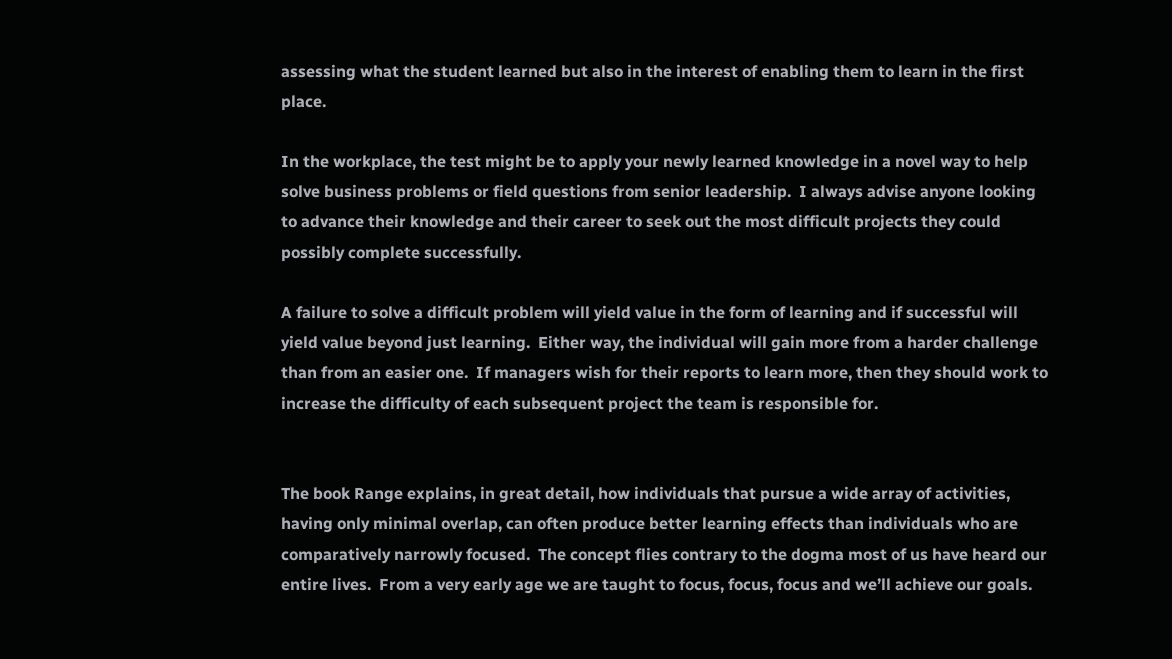assessing what the student learned but also in the interest of enabling them to learn in the first place.

In the workplace, the test might be to apply your newly learned knowledge in a novel way to help solve business problems or field questions from senior leadership.  I always advise anyone looking to advance their knowledge and their career to seek out the most difficult projects they could possibly complete successfully.

A failure to solve a difficult problem will yield value in the form of learning and if successful will yield value beyond just learning.  Either way, the individual will gain more from a harder challenge than from an easier one.  If managers wish for their reports to learn more, then they should work to increase the difficulty of each subsequent project the team is responsible for.


The book Range explains, in great detail, how individuals that pursue a wide array of activities, having only minimal overlap, can often produce better learning effects than individuals who are comparatively narrowly focused.  The concept flies contrary to the dogma most of us have heard our entire lives.  From a very early age we are taught to focus, focus, focus and we’ll achieve our goals.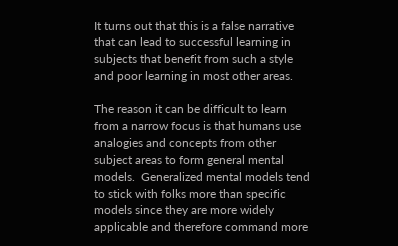It turns out that this is a false narrative that can lead to successful learning in subjects that benefit from such a style and poor learning in most other areas.

The reason it can be difficult to learn from a narrow focus is that humans use analogies and concepts from other subject areas to form general mental models.  Generalized mental models tend to stick with folks more than specific models since they are more widely applicable and therefore command more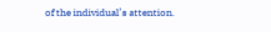of the individual’s attention.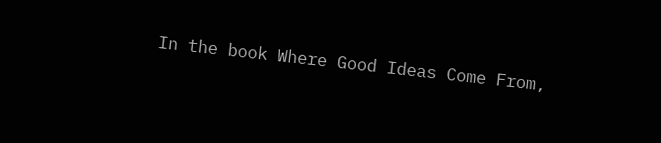In the book Where Good Ideas Come From,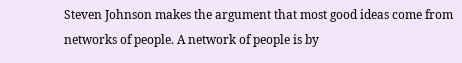Steven Johnson makes the argument that most good ideas come from networks of people. A network of people is by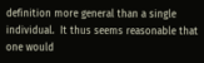definition more general than a single individual.  It thus seems reasonable that one would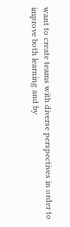want to create teams with diverse perspectives in order to improve both learning and by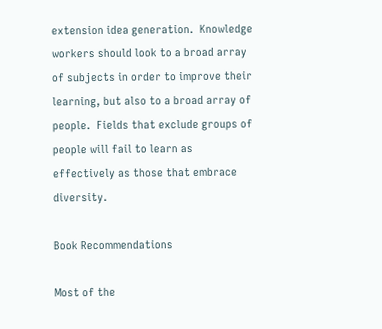extension idea generation.  Knowledge workers should look to a broad array of subjects in order to improve their learning, but also to a broad array of people.  Fields that exclude groups of people will fail to learn as effectively as those that embrace diversity.

Book Recommendations

Most of the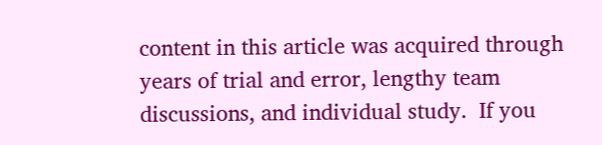content in this article was acquired through years of trial and error, lengthy team discussions, and individual study.  If you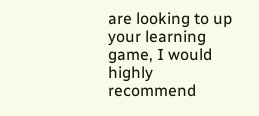are looking to up your learning game, I would highly recommend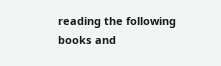reading the following books and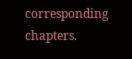corresponding chapters.